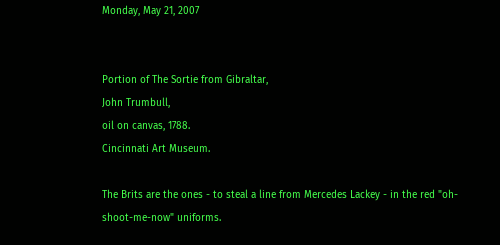Monday, May 21, 2007


Portion of The Sortie from Gibraltar,
John Trumbull,
oil on canvas, 1788.
Cincinnati Art Museum.

The Brits are the ones - to steal a line from Mercedes Lackey - in the red "oh-shoot-me-now" uniforms.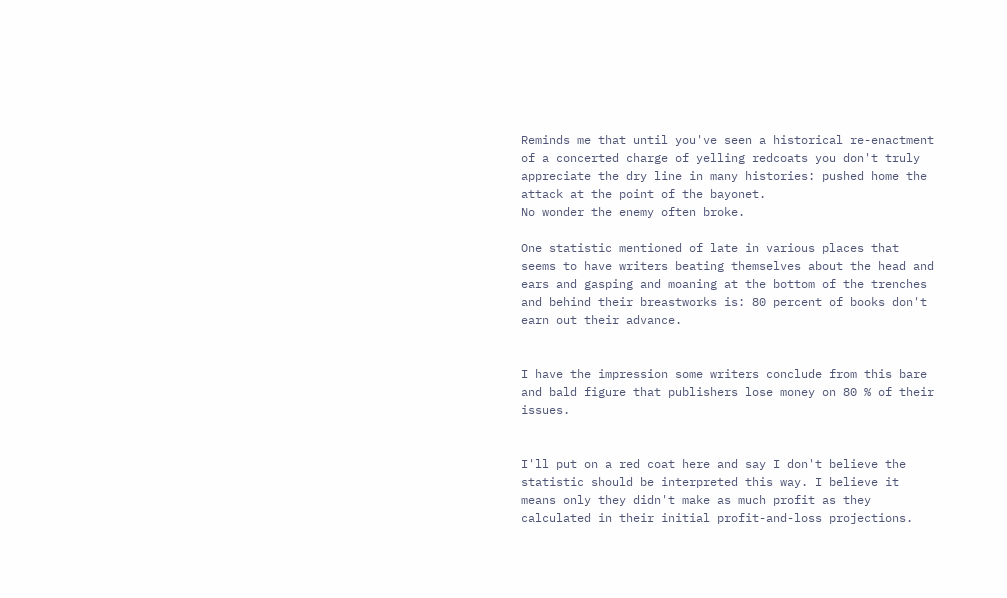Reminds me that until you've seen a historical re-enactment of a concerted charge of yelling redcoats you don't truly appreciate the dry line in many histories: pushed home the attack at the point of the bayonet.
No wonder the enemy often broke.

One statistic mentioned of late in various places that seems to have writers beating themselves about the head and ears and gasping and moaning at the bottom of the trenches and behind their breastworks is: 80 percent of books don't earn out their advance.


I have the impression some writers conclude from this bare and bald figure that publishers lose money on 80 % of their issues.


I'll put on a red coat here and say I don't believe the statistic should be interpreted this way. I believe it means only they didn't make as much profit as they calculated in their initial profit-and-loss projections.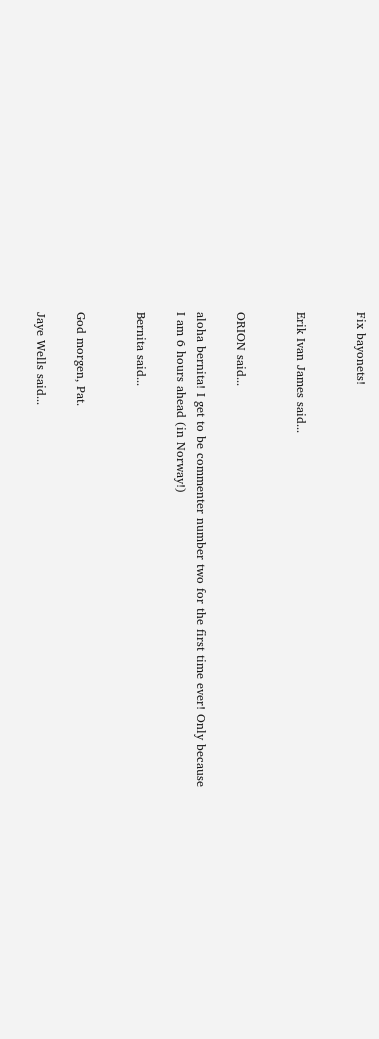Fix bayonets!


Erik Ivan James said...


ORION said...

aloha bernita! I get to be commenter number two for the first time ever! Only because I am 6 hours ahead (in Norway!)

Bernita said...


God morgen, Pat.

Jaye Wells said...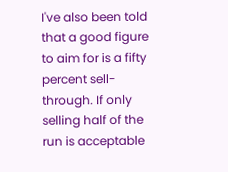I've also been told that a good figure to aim for is a fifty percent sell-through. If only selling half of the run is acceptable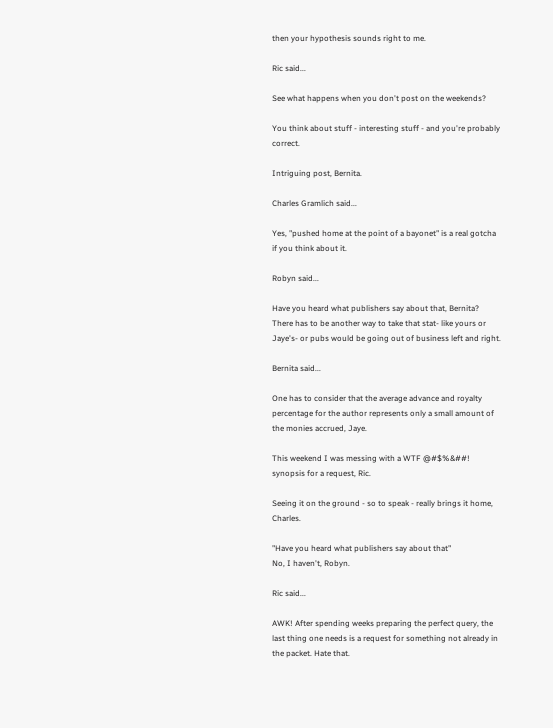then your hypothesis sounds right to me.

Ric said...

See what happens when you don't post on the weekends?

You think about stuff - interesting stuff - and you're probably correct.

Intriguing post, Bernita.

Charles Gramlich said...

Yes, "pushed home at the point of a bayonet" is a real gotcha if you think about it.

Robyn said...

Have you heard what publishers say about that, Bernita? There has to be another way to take that stat- like yours or Jaye's- or pubs would be going out of business left and right.

Bernita said...

One has to consider that the average advance and royalty percentage for the author represents only a small amount of the monies accrued, Jaye.

This weekend I was messing with a WTF @#$%&##! synopsis for a request, Ric.

Seeing it on the ground - so to speak - really brings it home, Charles.

"Have you heard what publishers say about that"
No, I haven't, Robyn.

Ric said...

AWK! After spending weeks preparing the perfect query, the last thing one needs is a request for something not already in the packet. Hate that.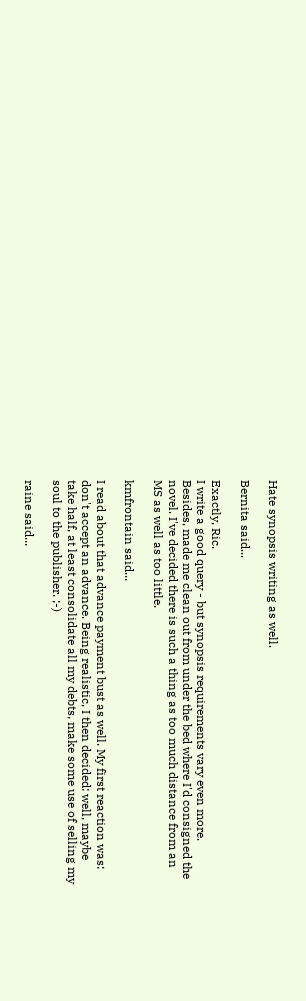Hate synopsis writing as well.

Bernita said...

Exactly, Ric.
I write a good query - but synopsis requirements vary even more.
Besides, made me clean out from under the bed where I'd consigned the novel. I've decided there is such a thing as too much distance from an MS as well as too little.

kmfrontain said...

I read about that advance payment bust as well. My first reaction was: don't accept an advance. Being realistic, I then decided: well, maybe take half, at least consolidate all my debts, make some use of selling my soul to the publisher. ;-)

raine said...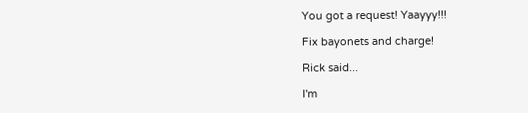You got a request! Yaayyy!!!

Fix bayonets and charge!

Rick said...

I'm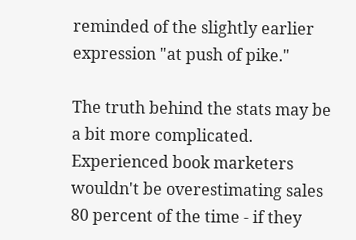reminded of the slightly earlier expression "at push of pike."

The truth behind the stats may be a bit more complicated. Experienced book marketers wouldn't be overestimating sales 80 percent of the time - if they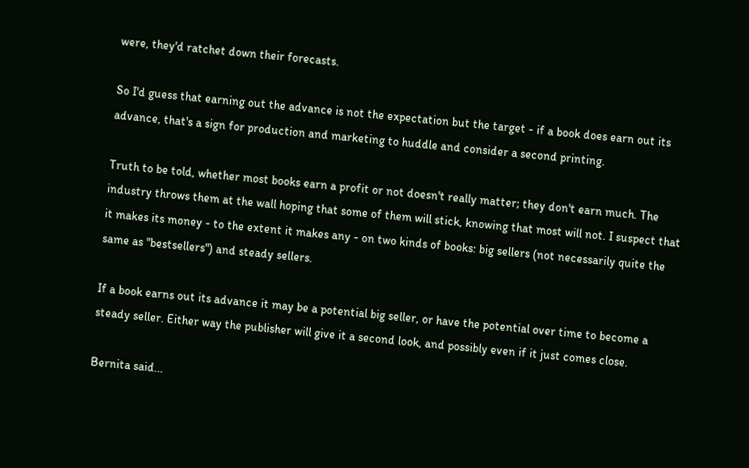were, they'd ratchet down their forecasts.

So I'd guess that earning out the advance is not the expectation but the target - if a book does earn out its advance, that's a sign for production and marketing to huddle and consider a second printing.

Truth to be told, whether most books earn a profit or not doesn't really matter; they don't earn much. The industry throws them at the wall hoping that some of them will stick, knowing that most will not. I suspect that it makes its money - to the extent it makes any - on two kinds of books: big sellers (not necessarily quite the same as "bestsellers") and steady sellers.

If a book earns out its advance it may be a potential big seller, or have the potential over time to become a steady seller. Either way the publisher will give it a second look, and possibly even if it just comes close.

Bernita said...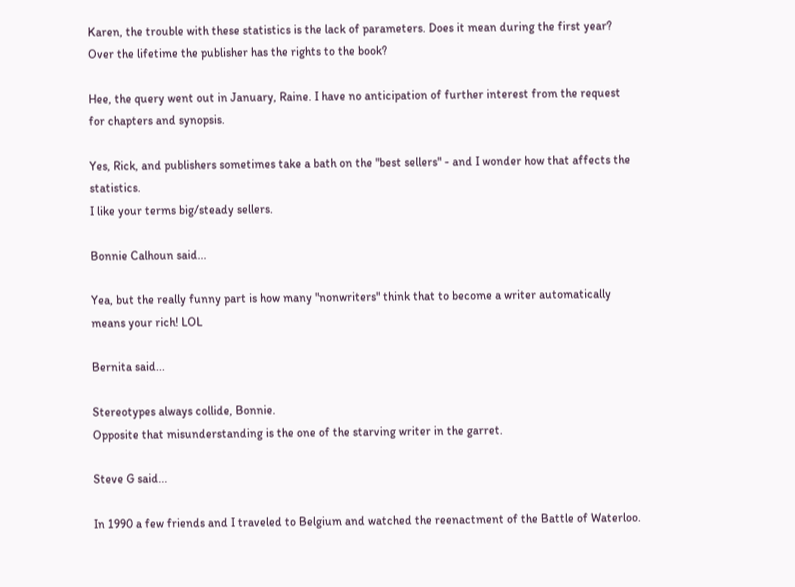Karen, the trouble with these statistics is the lack of parameters. Does it mean during the first year? Over the lifetime the publisher has the rights to the book?

Hee, the query went out in January, Raine. I have no anticipation of further interest from the request for chapters and synopsis.

Yes, Rick, and publishers sometimes take a bath on the "best sellers" - and I wonder how that affects the statistics.
I like your terms big/steady sellers.

Bonnie Calhoun said...

Yea, but the really funny part is how many "nonwriters" think that to become a writer automatically means your rich! LOL

Bernita said...

Stereotypes always collide, Bonnie.
Opposite that misunderstanding is the one of the starving writer in the garret.

Steve G said...

In 1990 a few friends and I traveled to Belgium and watched the reenactment of the Battle of Waterloo.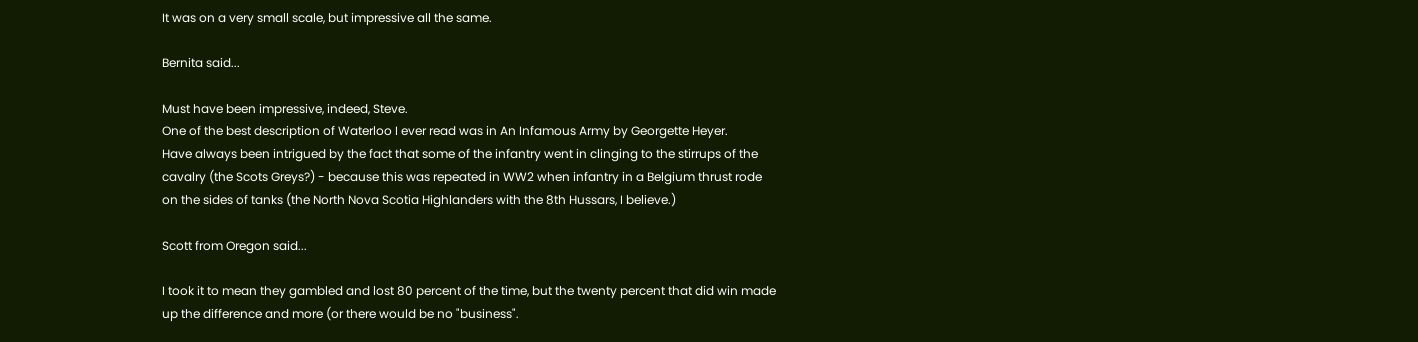It was on a very small scale, but impressive all the same.

Bernita said...

Must have been impressive, indeed, Steve.
One of the best description of Waterloo I ever read was in An Infamous Army by Georgette Heyer.
Have always been intrigued by the fact that some of the infantry went in clinging to the stirrups of the cavalry (the Scots Greys?) - because this was repeated in WW2 when infantry in a Belgium thrust rode on the sides of tanks (the North Nova Scotia Highlanders with the 8th Hussars, I believe.)

Scott from Oregon said...

I took it to mean they gambled and lost 80 percent of the time, but the twenty percent that did win made up the difference and more (or there would be no "business".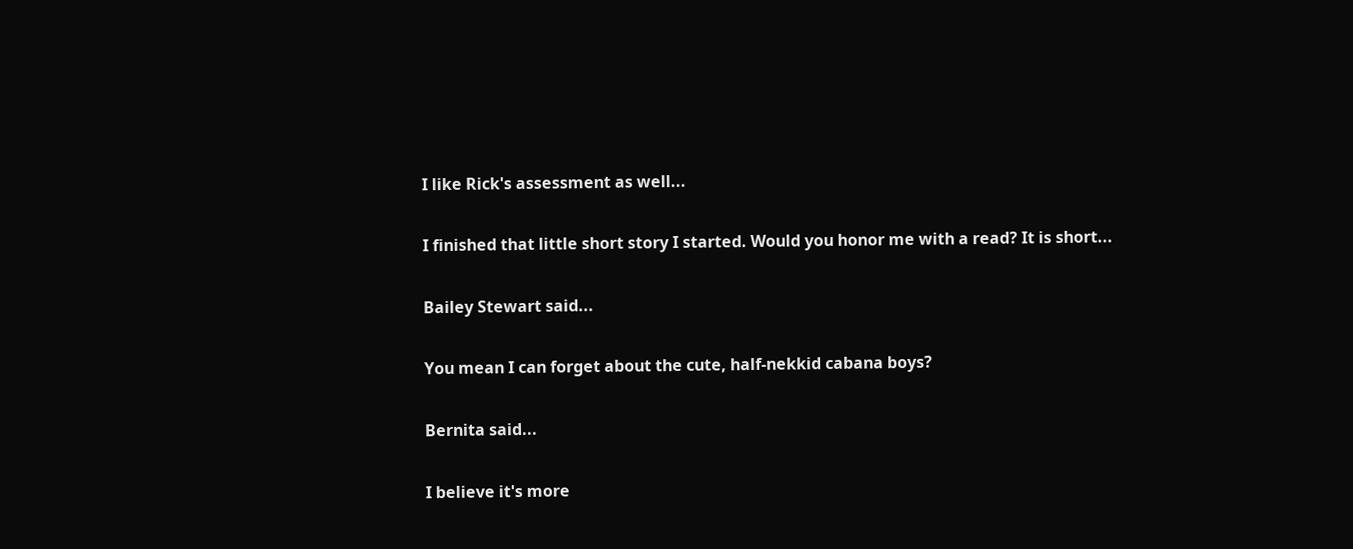I like Rick's assessment as well...

I finished that little short story I started. Would you honor me with a read? It is short...

Bailey Stewart said...

You mean I can forget about the cute, half-nekkid cabana boys?

Bernita said...

I believe it's more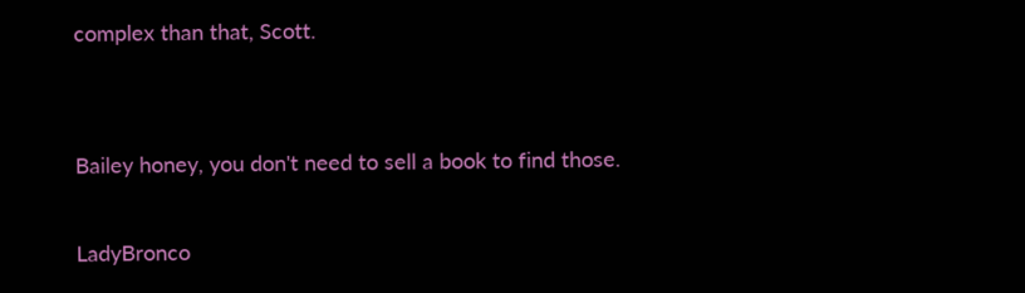complex than that, Scott.


Bailey honey, you don't need to sell a book to find those.

LadyBronco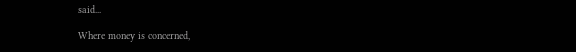said...

Where money is concerned,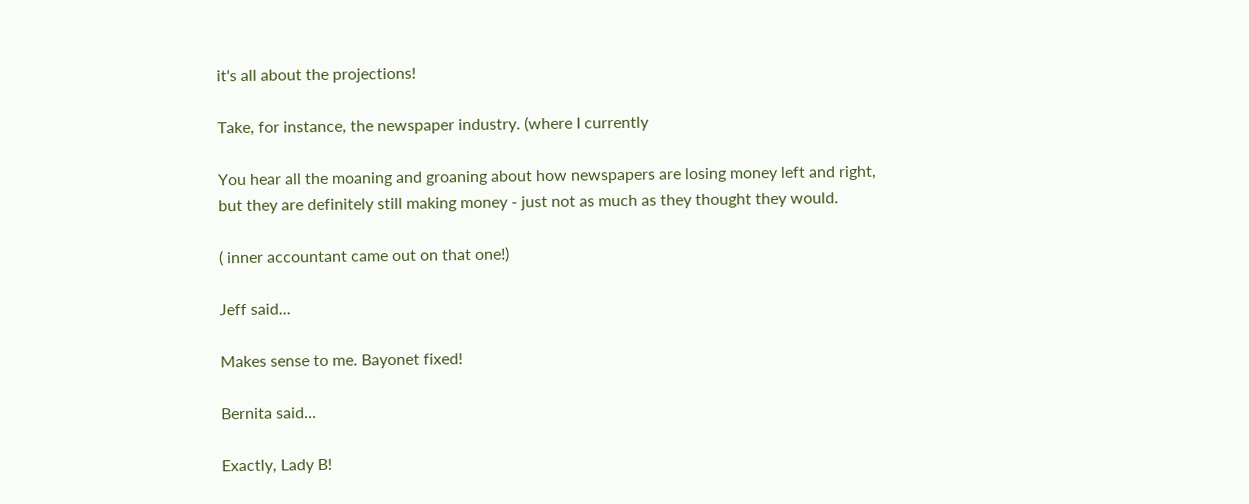it's all about the projections!

Take, for instance, the newspaper industry. (where I currently

You hear all the moaning and groaning about how newspapers are losing money left and right, but they are definitely still making money - just not as much as they thought they would.

( inner accountant came out on that one!)

Jeff said...

Makes sense to me. Bayonet fixed!

Bernita said...

Exactly, Lady B!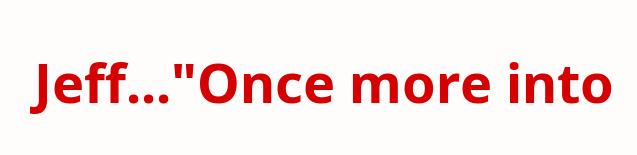Jeff..."Once more into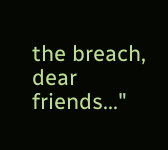the breach, dear friends..."